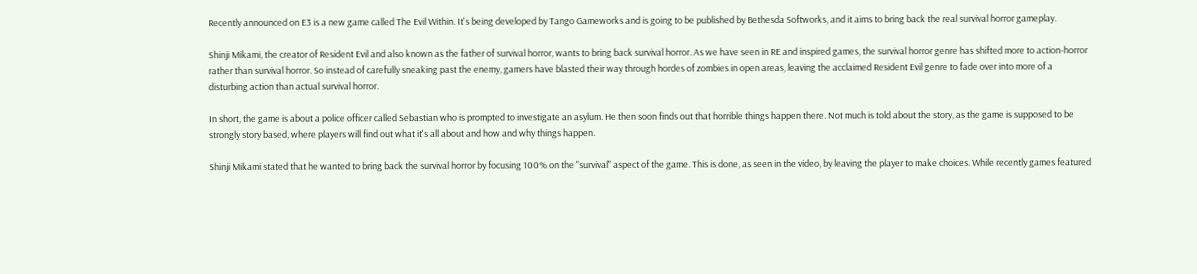Recently announced on E3 is a new game called The Evil Within. It's being developed by Tango Gameworks and is going to be published by Bethesda Softworks, and it aims to bring back the real survival horror gameplay.

Shinji Mikami, the creator of Resident Evil and also known as the father of survival horror, wants to bring back survival horror. As we have seen in RE and inspired games, the survival horror genre has shifted more to action-horror rather than survival horror. So instead of carefully sneaking past the enemy, gamers have blasted their way through hordes of zombies in open areas, leaving the acclaimed Resident Evil genre to fade over into more of a disturbing action than actual survival horror.

In short, the game is about a police officer called Sebastian who is prompted to investigate an asylum. He then soon finds out that horrible things happen there. Not much is told about the story, as the game is supposed to be strongly story based, where players will find out what it's all about and how and why things happen.

Shinji Mikami stated that he wanted to bring back the survival horror by focusing 100% on the "survival" aspect of the game. This is done, as seen in the video, by leaving the player to make choices. While recently games featured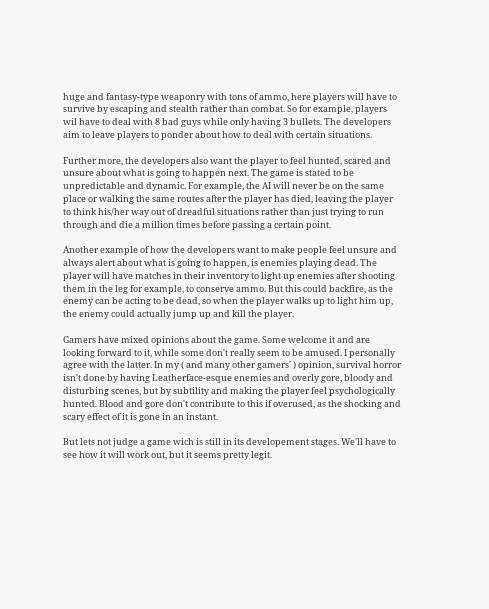huge and fantasy-type weaponry with tons of ammo, here players will have to survive by escaping and stealth rather than combat. So for example, players wil have to deal with 8 bad guys while only having 3 bullets. The developers aim to leave players to ponder about how to deal with certain situations.

Further more, the developers also want the player to feel hunted, scared and unsure about what is going to happen next. The game is stated to be unpredictable and dynamic. For example, the AI will never be on the same place or walking the same routes after the player has died, leaving the player to think his/her way out of dreadful situations rather than just trying to run through and die a million times before passing a certain point.

Another example of how the developers want to make people feel unsure and always alert about what is going to happen, is enemies playing dead. The player will have matches in their inventory to light up enemies after shooting them in the leg for example, to conserve ammo. But this could backfire, as the enemy can be acting to be dead, so when the player walks up to light him up, the enemy could actually jump up and kill the player.

Gamers have mixed opinions about the game. Some welcome it and are looking forward to it, while some don't really seem to be amused. I personally agree with the latter. In my ( and many other gamers' ) opinion, survival horror isn't done by having Leatherface-esque enemies and overly gore, bloody and disturbing scenes, but by subtility and making the player feel psychologically hunted. Blood and gore don't contribute to this if overused, as the shocking and scary effect of it is gone in an instant.

But lets not judge a game wich is still in its developement stages. We'll have to see how it will work out, but it seems pretty legit.